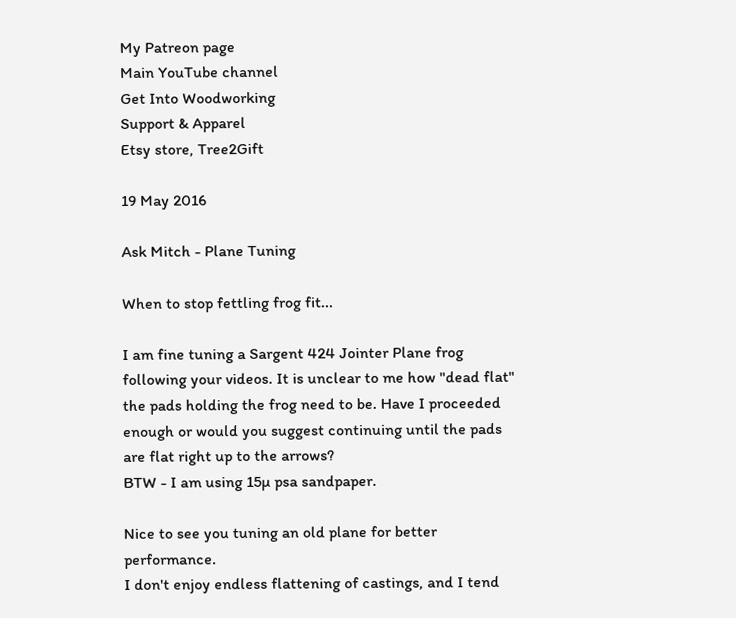My Patreon page
Main YouTube channel
Get Into Woodworking
Support & Apparel
Etsy store, Tree2Gift

19 May 2016

Ask Mitch - Plane Tuning

When to stop fettling frog fit...

I am fine tuning a Sargent 424 Jointer Plane frog following your videos. It is unclear to me how "dead flat" the pads holding the frog need to be. Have I proceeded enough or would you suggest continuing until the pads are flat right up to the arrows?
BTW - I am using 15µ psa sandpaper.

Nice to see you tuning an old plane for better performance.
I don't enjoy endless flattening of castings, and I tend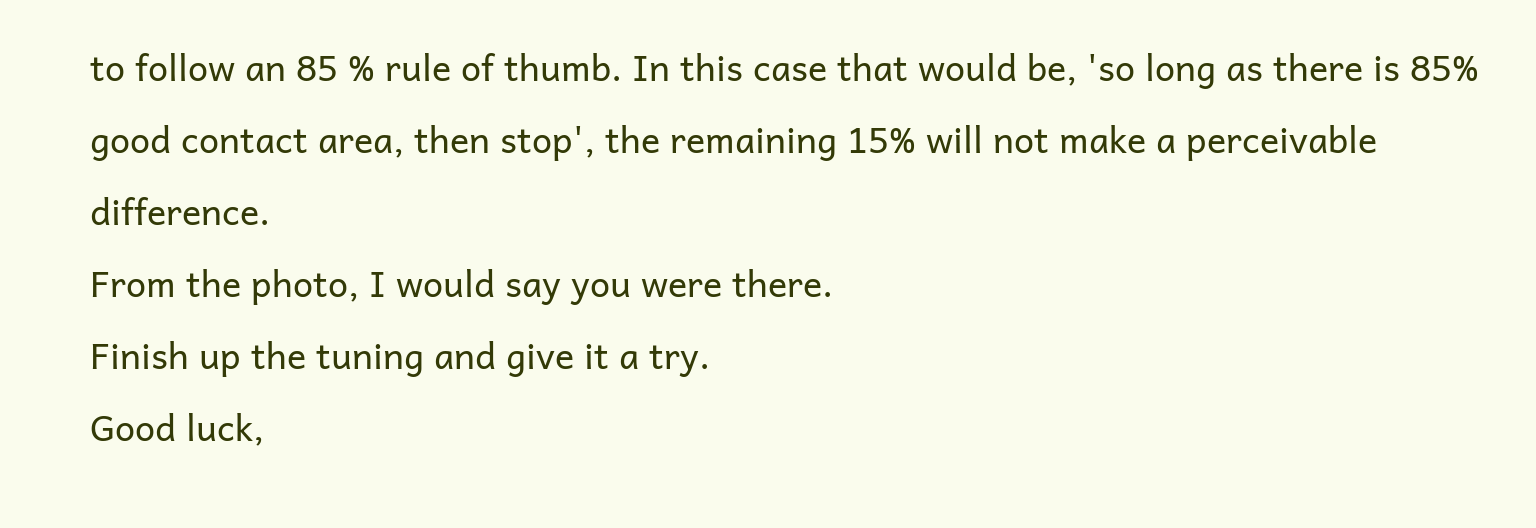to follow an 85 % rule of thumb. In this case that would be, 'so long as there is 85% good contact area, then stop', the remaining 15% will not make a perceivable difference.
From the photo, I would say you were there.
Finish up the tuning and give it a try.
Good luck,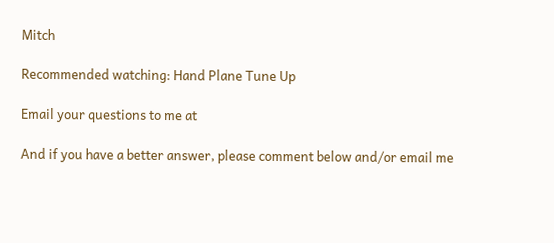Mitch

Recommended watching: Hand Plane Tune Up

Email your questions to me at

And if you have a better answer, please comment below and/or email me